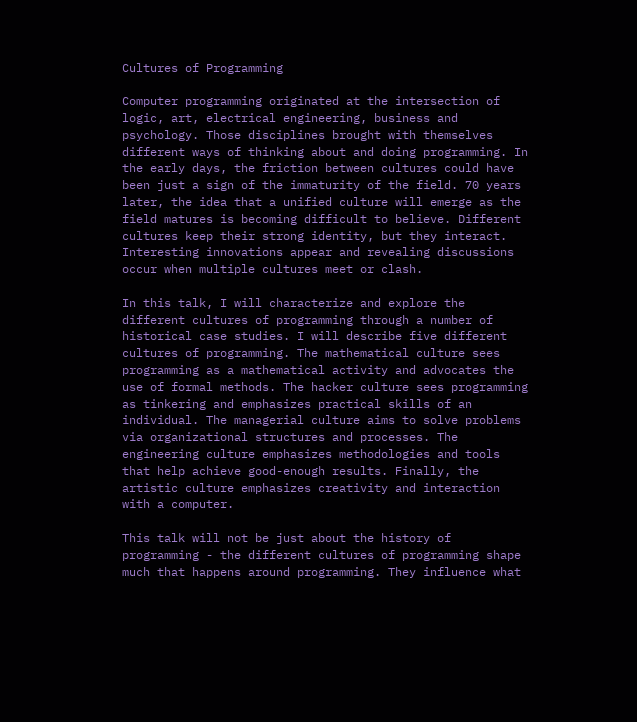Cultures of Programming

Computer programming originated at the intersection of logic, art, electrical engineering, business and psychology. Those disciplines brought with themselves different ways of thinking about and doing programming. In the early days, the friction between cultures could have been just a sign of the immaturity of the field. 70 years later, the idea that a unified culture will emerge as the field matures is becoming difficult to believe. Different cultures keep their strong identity, but they interact. Interesting innovations appear and revealing discussions occur when multiple cultures meet or clash.

In this talk, I will characterize and explore the different cultures of programming through a number of historical case studies. I will describe five different cultures of programming. The mathematical culture sees programming as a mathematical activity and advocates the use of formal methods. The hacker culture sees programming as tinkering and emphasizes practical skills of an individual. The managerial culture aims to solve problems via organizational structures and processes. The engineering culture emphasizes methodologies and tools that help achieve good-enough results. Finally, the artistic culture emphasizes creativity and interaction with a computer.

This talk will not be just about the history of programming - the different cultures of programming shape much that happens around programming. They influence what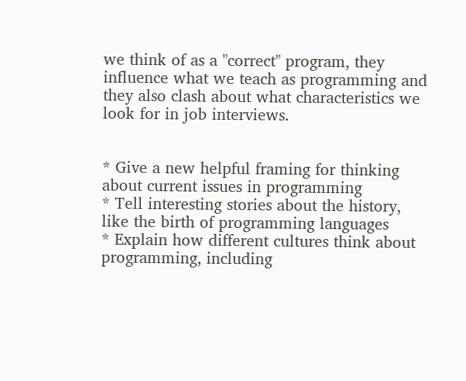we think of as a "correct" program, they influence what we teach as programming and they also clash about what characteristics we look for in job interviews.


* Give a new helpful framing for thinking about current issues in programming
* Tell interesting stories about the history, like the birth of programming languages
* Explain how different cultures think about programming, including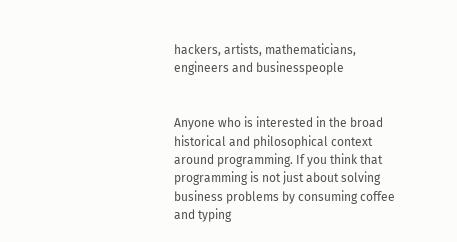hackers, artists, mathematicians, engineers and businesspeople


Anyone who is interested in the broad historical and philosophical context around programming. If you think that programming is not just about solving business problems by consuming coffee and typing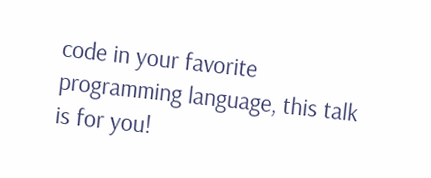code in your favorite programming language, this talk is for you!